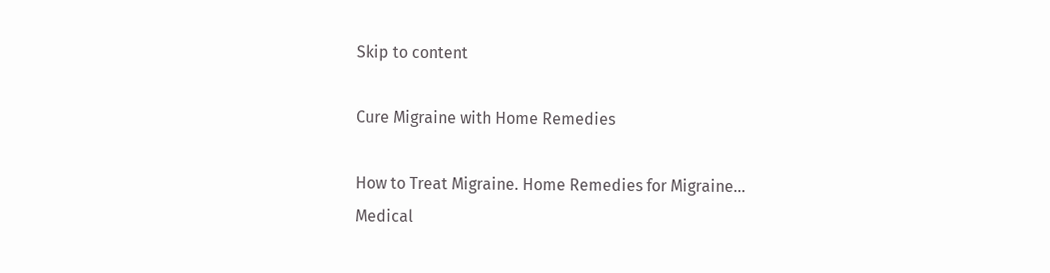Skip to content

Cure Migraine with Home Remedies

How to Treat Migraine. Home Remedies for Migraine…
Medical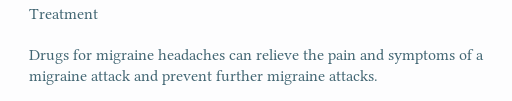Treatment

Drugs for migraine headaches can relieve the pain and symptoms of a migraine attack and prevent further migraine attacks.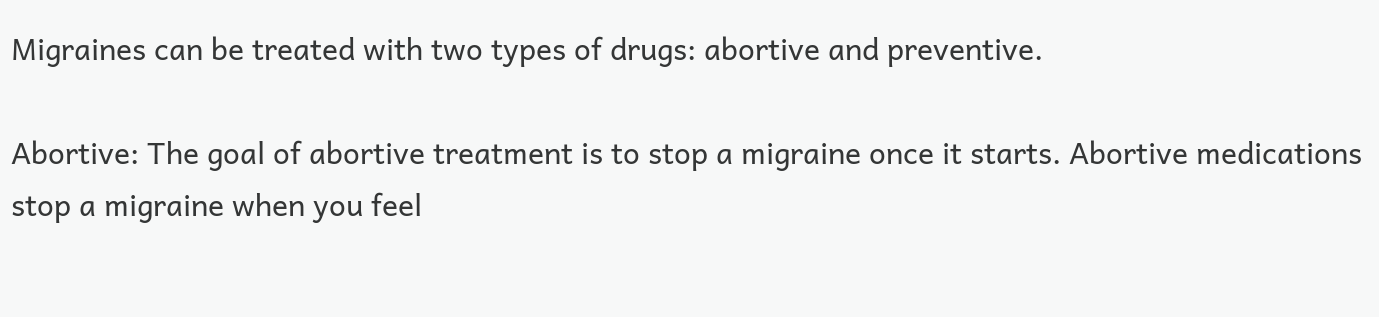Migraines can be treated with two types of drugs: abortive and preventive.

Abortive: The goal of abortive treatment is to stop a migraine once it starts. Abortive medications stop a migraine when you feel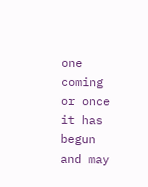one coming or once it has begun and may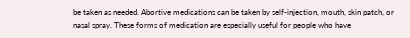be taken as needed. Abortive medications can be taken by self-injection, mouth, skin patch, or nasal spray. These forms of medication are especially useful for people who have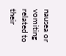nausea or vomiting related to their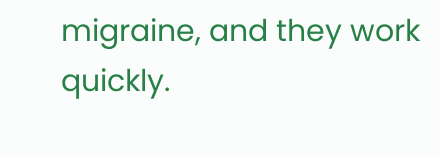migraine, and they work quickly.